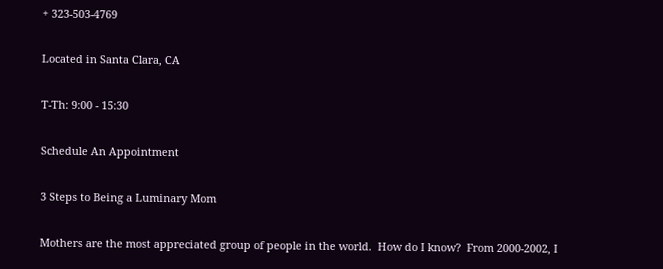+ 323-503-4769

Located in Santa Clara, CA

T-Th: 9:00 - 15:30

Schedule An Appointment

3 Steps to Being a Luminary Mom

Mothers are the most appreciated group of people in the world.  How do I know?  From 2000-2002, I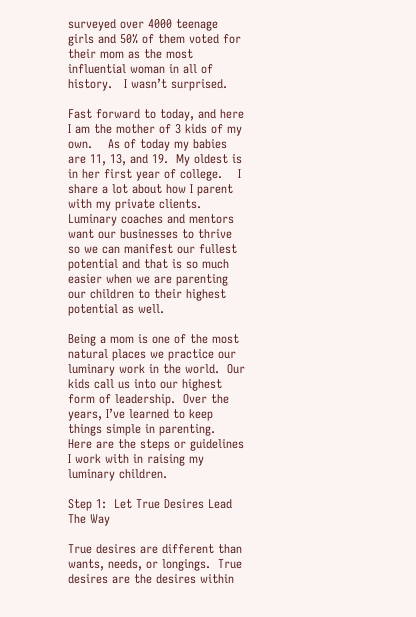surveyed over 4000 teenage girls and 50% of them voted for their mom as the most influential woman in all of history.   I wasn’t surprised.

Fast forward to today, and here I am the mother of 3 kids of my own.    As of today my babies are 11, 13, and 19.  My oldest is in her first year of college.    I share a lot about how I parent with my private clients.  Luminary coaches and mentors want our businesses to thrive so we can manifest our fullest potential and that is so much easier when we are parenting our children to their highest potential as well.

Being a mom is one of the most natural places we practice our luminary work in the world.  Our kids call us into our highest form of leadership.  Over the years, I’ve learned to keep things simple in parenting.   Here are the steps or guidelines I work with in raising my luminary children.

Step 1:  Let True Desires Lead The Way

True desires are different than wants, needs, or longings.  True desires are the desires within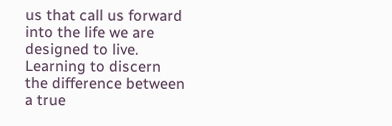us that call us forward into the life we are designed to live.  Learning to discern the difference between a true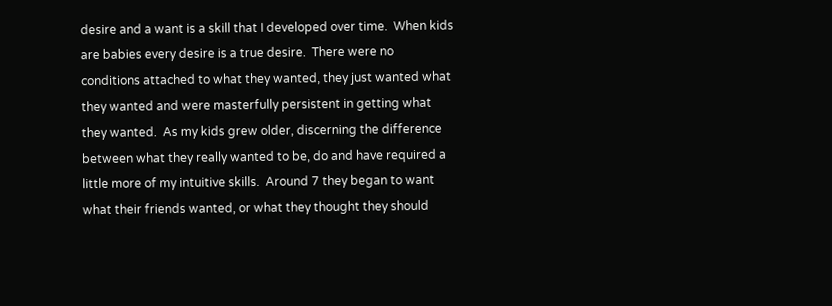desire and a want is a skill that I developed over time.  When kids are babies every desire is a true desire.  There were no conditions attached to what they wanted, they just wanted what they wanted and were masterfully persistent in getting what they wanted.  As my kids grew older, discerning the difference between what they really wanted to be, do and have required a little more of my intuitive skills.  Around 7 they began to want what their friends wanted, or what they thought they should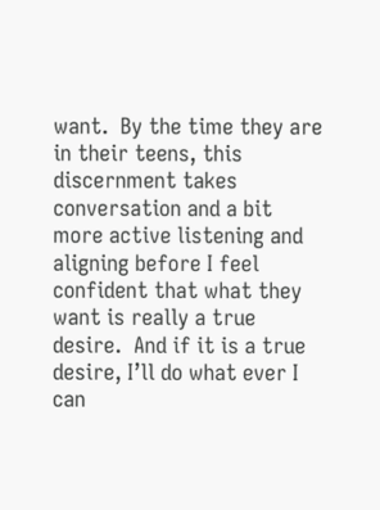want.  By the time they are in their teens, this discernment takes conversation and a bit more active listening and aligning before I feel confident that what they want is really a true desire.  And if it is a true desire, I’ll do what ever I can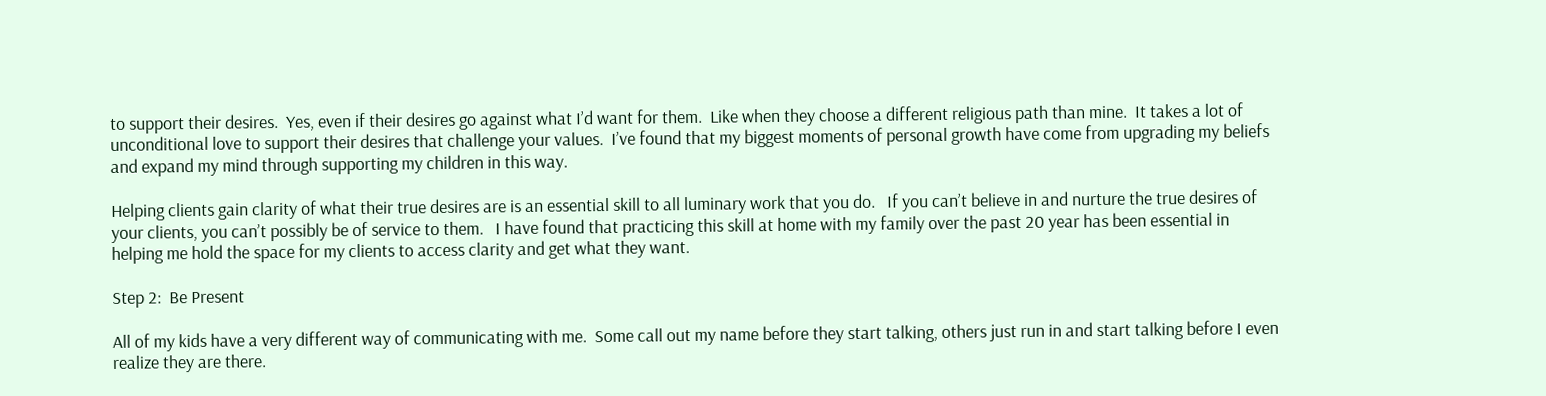to support their desires.  Yes, even if their desires go against what I’d want for them.  Like when they choose a different religious path than mine.  It takes a lot of unconditional love to support their desires that challenge your values.  I’ve found that my biggest moments of personal growth have come from upgrading my beliefs and expand my mind through supporting my children in this way.

Helping clients gain clarity of what their true desires are is an essential skill to all luminary work that you do.   If you can’t believe in and nurture the true desires of your clients, you can’t possibly be of service to them.   I have found that practicing this skill at home with my family over the past 20 year has been essential in helping me hold the space for my clients to access clarity and get what they want.

Step 2:  Be Present

All of my kids have a very different way of communicating with me.  Some call out my name before they start talking, others just run in and start talking before I even realize they are there.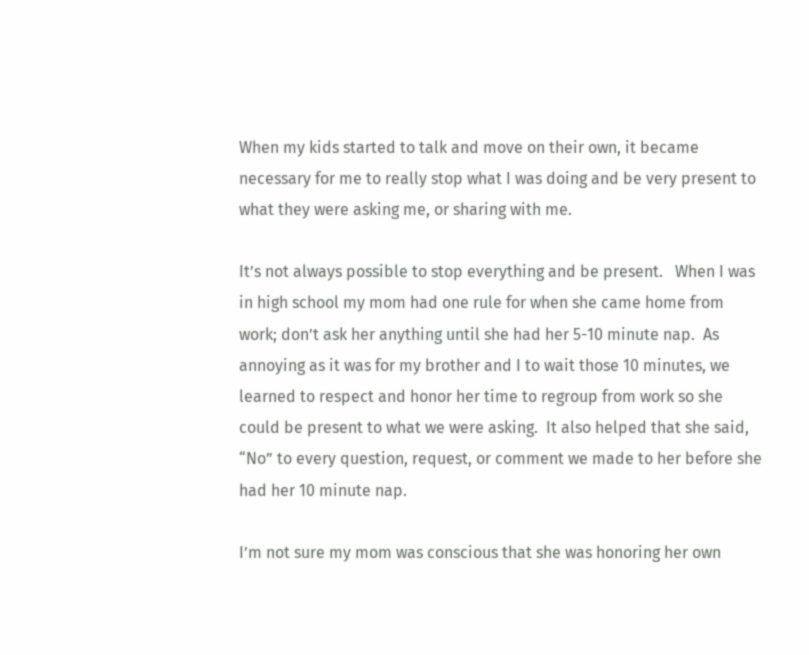When my kids started to talk and move on their own, it became necessary for me to really stop what I was doing and be very present to what they were asking me, or sharing with me.

It’s not always possible to stop everything and be present.   When I was in high school my mom had one rule for when she came home from work; don’t ask her anything until she had her 5-10 minute nap.  As annoying as it was for my brother and I to wait those 10 minutes, we learned to respect and honor her time to regroup from work so she could be present to what we were asking.  It also helped that she said, “No” to every question, request, or comment we made to her before she had her 10 minute nap.

I’m not sure my mom was conscious that she was honoring her own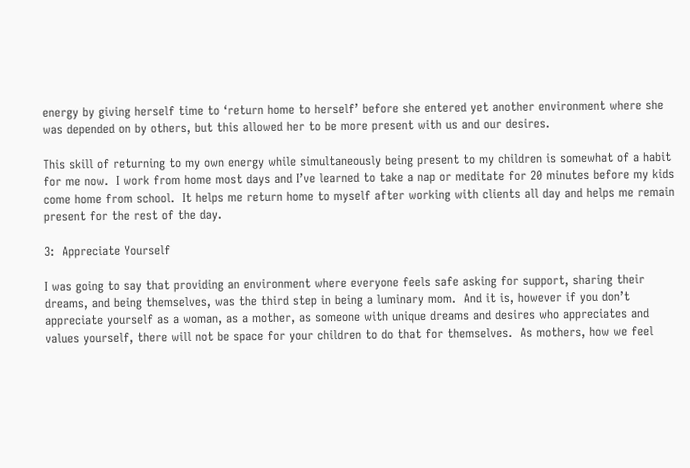energy by giving herself time to ‘return home to herself’ before she entered yet another environment where she was depended on by others, but this allowed her to be more present with us and our desires.

This skill of returning to my own energy while simultaneously being present to my children is somewhat of a habit for me now.  I work from home most days and I’ve learned to take a nap or meditate for 20 minutes before my kids come home from school.  It helps me return home to myself after working with clients all day and helps me remain present for the rest of the day.

3:  Appreciate Yourself

I was going to say that providing an environment where everyone feels safe asking for support, sharing their dreams, and being themselves, was the third step in being a luminary mom.  And it is, however if you don’t appreciate yourself as a woman, as a mother, as someone with unique dreams and desires who appreciates and values yourself, there will not be space for your children to do that for themselves.  As mothers, how we feel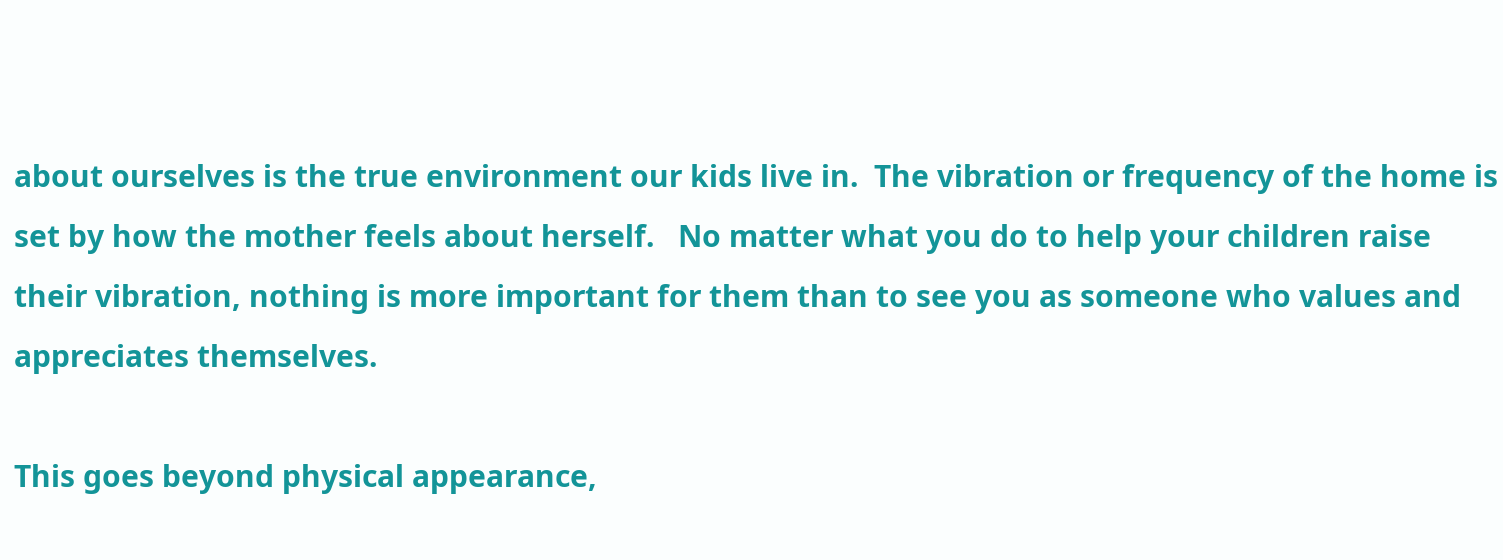about ourselves is the true environment our kids live in.  The vibration or frequency of the home is set by how the mother feels about herself.   No matter what you do to help your children raise their vibration, nothing is more important for them than to see you as someone who values and appreciates themselves.

This goes beyond physical appearance,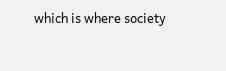which is where society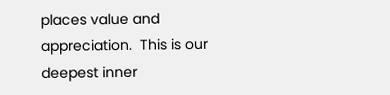places value and appreciation.  This is our deepest inner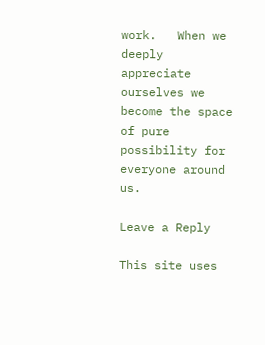work.   When we deeply appreciate ourselves we become the space of pure possibility for everyone around us.

Leave a Reply

This site uses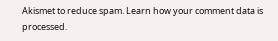Akismet to reduce spam. Learn how your comment data is processed.